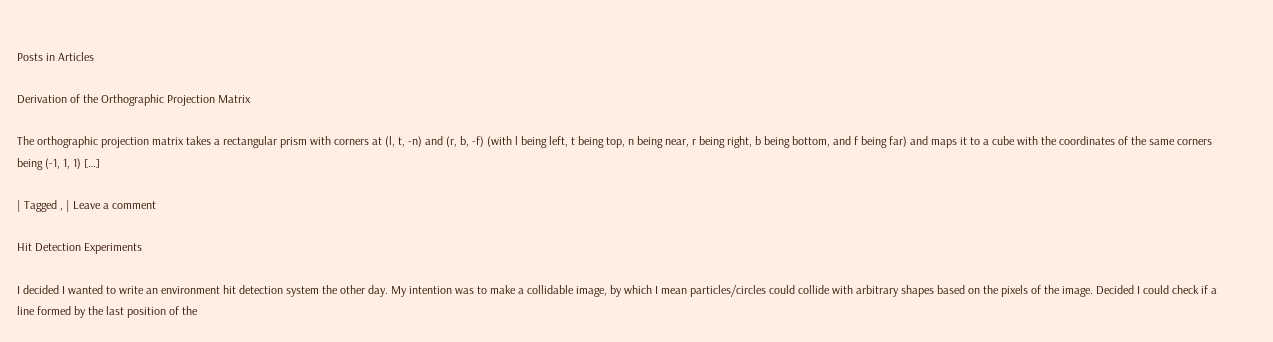Posts in Articles

Derivation of the Orthographic Projection Matrix

The orthographic projection matrix takes a rectangular prism with corners at (l, t, -n) and (r, b, -f) (with l being left, t being top, n being near, r being right, b being bottom, and f being far) and maps it to a cube with the coordinates of the same corners being (-1, 1, 1) […]

| Tagged , | Leave a comment

Hit Detection Experiments

I decided I wanted to write an environment hit detection system the other day. My intention was to make a collidable image, by which I mean particles/circles could collide with arbitrary shapes based on the pixels of the image. Decided I could check if a line formed by the last position of the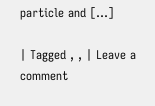particle and […]

| Tagged , , | Leave a comment